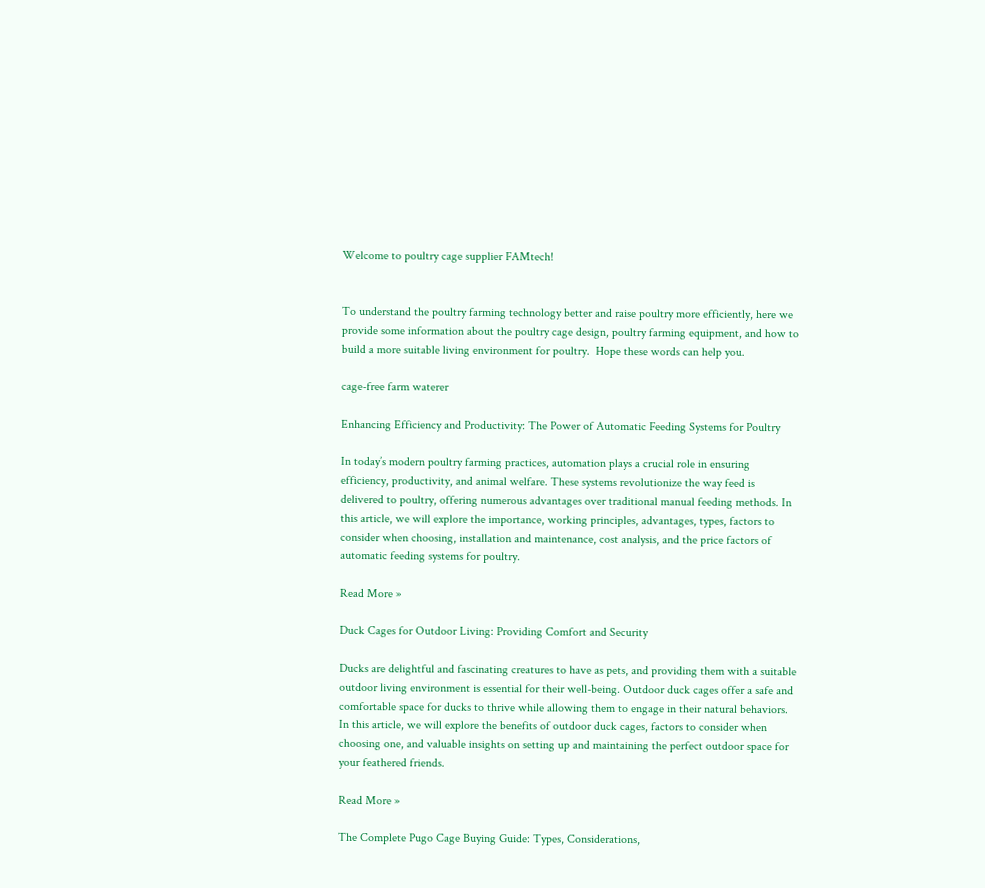Welcome to poultry cage supplier FAMtech!


To understand the poultry farming technology better and raise poultry more efficiently, here we provide some information about the poultry cage design, poultry farming equipment, and how to build a more suitable living environment for poultry.  Hope these words can help you.

cage-free farm waterer

Enhancing Efficiency and Productivity: The Power of Automatic Feeding Systems for Poultry

In today’s modern poultry farming practices, automation plays a crucial role in ensuring efficiency, productivity, and animal welfare. These systems revolutionize the way feed is delivered to poultry, offering numerous advantages over traditional manual feeding methods. In this article, we will explore the importance, working principles, advantages, types, factors to consider when choosing, installation and maintenance, cost analysis, and the price factors of automatic feeding systems for poultry.

Read More »

Duck Cages for Outdoor Living: Providing Comfort and Security

Ducks are delightful and fascinating creatures to have as pets, and providing them with a suitable outdoor living environment is essential for their well-being. Outdoor duck cages offer a safe and comfortable space for ducks to thrive while allowing them to engage in their natural behaviors. In this article, we will explore the benefits of outdoor duck cages, factors to consider when choosing one, and valuable insights on setting up and maintaining the perfect outdoor space for your feathered friends.

Read More »

The Complete Pugo Cage Buying Guide: Types, Considerations,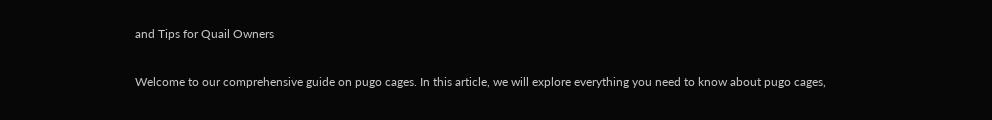and Tips for Quail Owners

Welcome to our comprehensive guide on pugo cages. In this article, we will explore everything you need to know about pugo cages,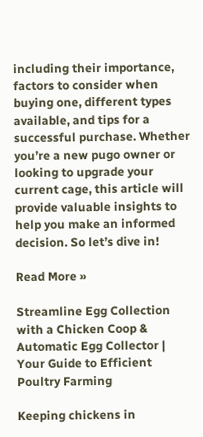including their importance, factors to consider when buying one, different types available, and tips for a successful purchase. Whether you’re a new pugo owner or looking to upgrade your current cage, this article will provide valuable insights to help you make an informed decision. So let’s dive in!

Read More »

Streamline Egg Collection with a Chicken Coop & Automatic Egg Collector | Your Guide to Efficient Poultry Farming

Keeping chickens in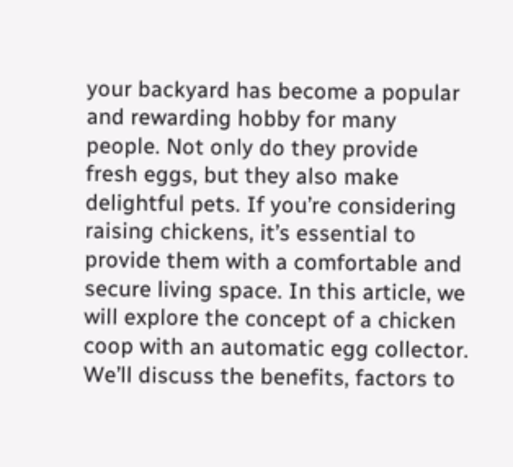your backyard has become a popular and rewarding hobby for many people. Not only do they provide fresh eggs, but they also make delightful pets. If you’re considering raising chickens, it’s essential to provide them with a comfortable and secure living space. In this article, we will explore the concept of a chicken coop with an automatic egg collector. We’ll discuss the benefits, factors to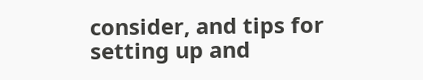consider, and tips for setting up and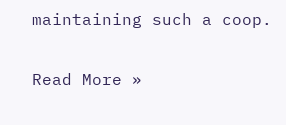maintaining such a coop.

Read More »